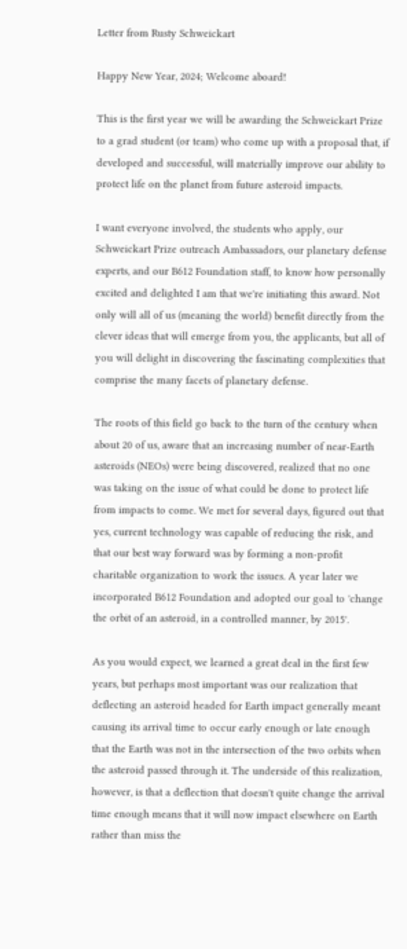Letter from Rusty Schweickart

Happy New Year, 2024; Welcome aboard!

This is the first year we will be awarding the Schweickart Prize to a grad student (or team) who come up with a proposal that, if developed and successful, will materially improve our ability to protect life on the planet from future asteroid impacts.

I want everyone involved, the students who apply, our Schweickart Prize outreach Ambassadors, our planetary defense experts, and our B612 Foundation staff, to know how personally excited and delighted I am that we're initiating this award. Not only will all of us (meaning the world) benefit directly from the clever ideas that will emerge from you, the applicants, but all of you will delight in discovering the fascinating complexities that comprise the many facets of planetary defense.

The roots of this field go back to the turn of the century when about 20 of us, aware that an increasing number of near-Earth asteroids (NEOs) were being discovered, realized that no one was taking on the issue of what could be done to protect life from impacts to come. We met for several days, figured out that yes, current technology was capable of reducing the risk, and that our best way forward was by forming a non-profit charitable organization to work the issues. A year later we incorporated B612 Foundation and adopted our goal to 'change the orbit of an asteroid, in a controlled manner, by 2015'.

As you would expect, we learned a great deal in the first few years, but perhaps most important was our realization that deflecting an asteroid headed for Earth impact generally meant causing its arrival time to occur early enough or late enough that the Earth was not in the intersection of the two orbits when the asteroid passed through it. The underside of this realization, however, is that a deflection that doesn't quite change the arrival time enough means that it will now impact elsewhere on Earth rather than miss the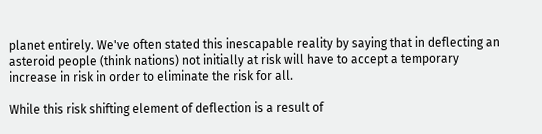planet entirely. We've often stated this inescapable reality by saying that in deflecting an asteroid people (think nations) not initially at risk will have to accept a temporary increase in risk in order to eliminate the risk for all.

While this risk shifting element of deflection is a result of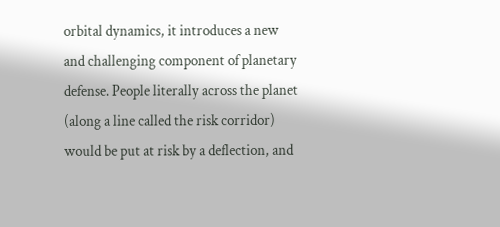orbital dynamics, it introduces a new and challenging component of planetary defense. People literally across the planet (along a line called the risk corridor) would be put at risk by a deflection, and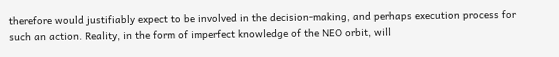therefore would justifiably expect to be involved in the decision-making, and perhaps execution process for such an action. Reality, in the form of imperfect knowledge of the NEO orbit, will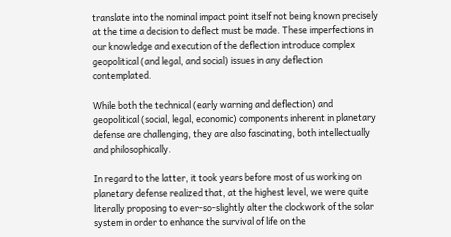translate into the nominal impact point itself not being known precisely at the time a decision to deflect must be made. These imperfections in our knowledge and execution of the deflection introduce complex geopolitical (and legal, and social) issues in any deflection contemplated.

While both the technical (early warning and deflection) and geopolitical (social, legal, economic) components inherent in planetary defense are challenging, they are also fascinating, both intellectually and philosophically.

In regard to the latter, it took years before most of us working on planetary defense realized that, at the highest level, we were quite literally proposing to ever-so-slightly alter the clockwork of the solar system in order to enhance the survival of life on the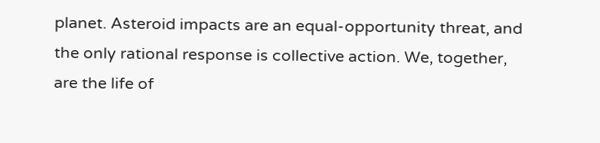planet. Asteroid impacts are an equal-opportunity threat, and the only rational response is collective action. We, together, are the life of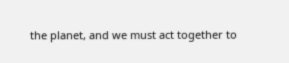the planet, and we must act together to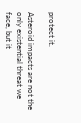protect it.

Asteroid impacts are not the only existential threat we face, but it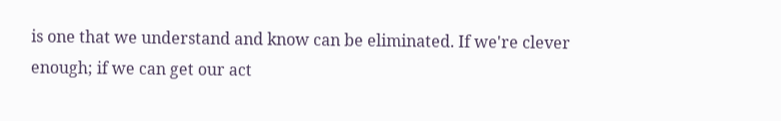is one that we understand and know can be eliminated. If we're clever enough; if we can get our act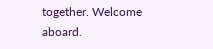together. Welcome aboard.